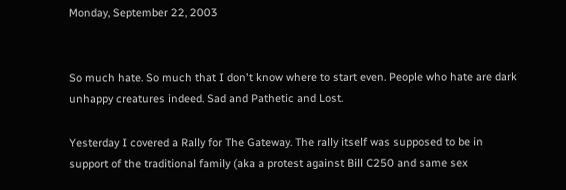Monday, September 22, 2003


So much hate. So much that I don't know where to start even. People who hate are dark unhappy creatures indeed. Sad and Pathetic and Lost.

Yesterday I covered a Rally for The Gateway. The rally itself was supposed to be in support of the traditional family (aka a protest against Bill C250 and same sex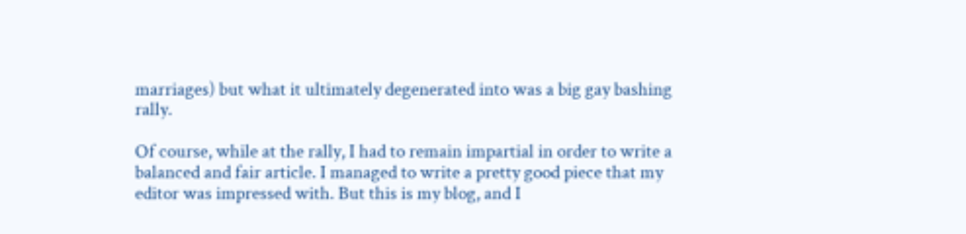marriages) but what it ultimately degenerated into was a big gay bashing rally.

Of course, while at the rally, I had to remain impartial in order to write a balanced and fair article. I managed to write a pretty good piece that my editor was impressed with. But this is my blog, and I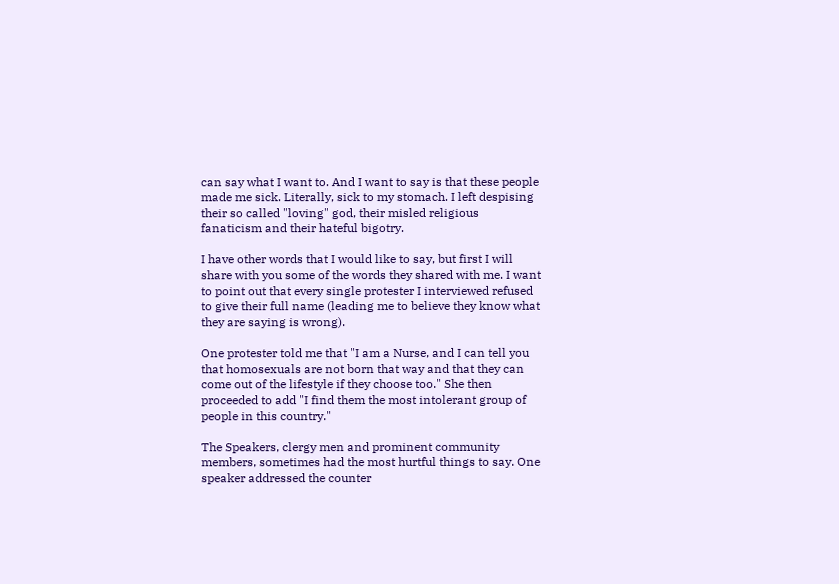can say what I want to. And I want to say is that these people made me sick. Literally, sick to my stomach. I left despising their so called "loving" god, their misled religious fanaticism and their hateful bigotry.

I have other words that I would like to say, but first I will share with you some of the words they shared with me. I want to point out that every single protester I interviewed refused to give their full name (leading me to believe they know what they are saying is wrong).

One protester told me that "I am a Nurse, and I can tell you that homosexuals are not born that way and that they can come out of the lifestyle if they choose too." She then proceeded to add "I find them the most intolerant group of people in this country."

The Speakers, clergy men and prominent community members, sometimes had the most hurtful things to say. One speaker addressed the counter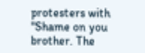protesters with "Shame on you brother. The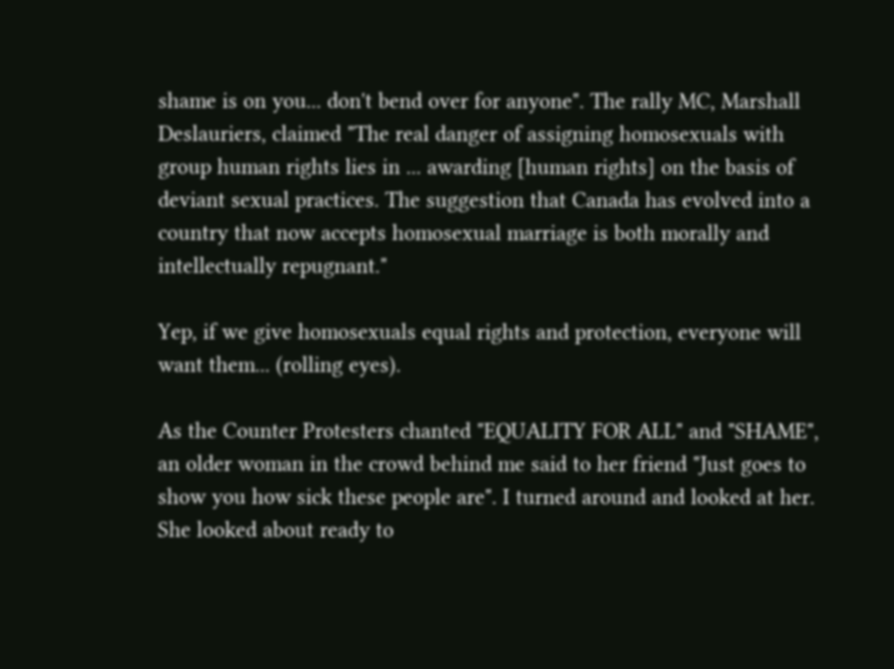shame is on you... don't bend over for anyone". The rally MC, Marshall Deslauriers, claimed "The real danger of assigning homosexuals with group human rights lies in ... awarding [human rights] on the basis of deviant sexual practices. The suggestion that Canada has evolved into a country that now accepts homosexual marriage is both morally and intellectually repugnant."

Yep, if we give homosexuals equal rights and protection, everyone will want them... (rolling eyes).

As the Counter Protesters chanted "EQUALITY FOR ALL" and "SHAME", an older woman in the crowd behind me said to her friend "Just goes to show you how sick these people are". I turned around and looked at her. She looked about ready to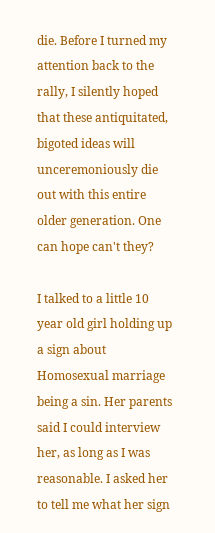die. Before I turned my attention back to the rally, I silently hoped that these antiquitated, bigoted ideas will unceremoniously die out with this entire older generation. One can hope can't they?

I talked to a little 10 year old girl holding up a sign about Homosexual marriage being a sin. Her parents said I could interview her, as long as I was reasonable. I asked her to tell me what her sign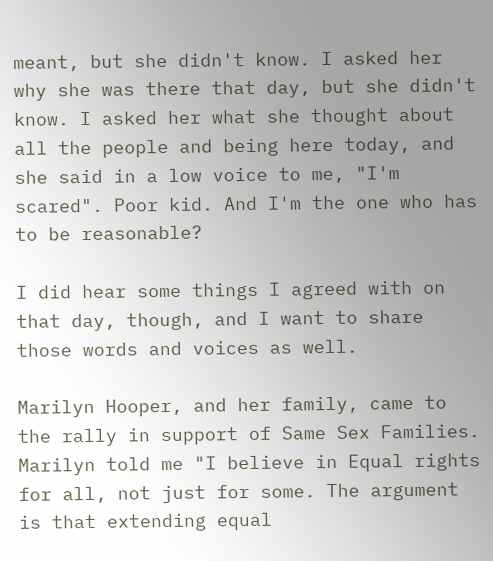meant, but she didn't know. I asked her why she was there that day, but she didn't know. I asked her what she thought about all the people and being here today, and she said in a low voice to me, "I'm scared". Poor kid. And I'm the one who has to be reasonable?

I did hear some things I agreed with on that day, though, and I want to share those words and voices as well.

Marilyn Hooper, and her family, came to the rally in support of Same Sex Families. Marilyn told me "I believe in Equal rights for all, not just for some. The argument is that extending equal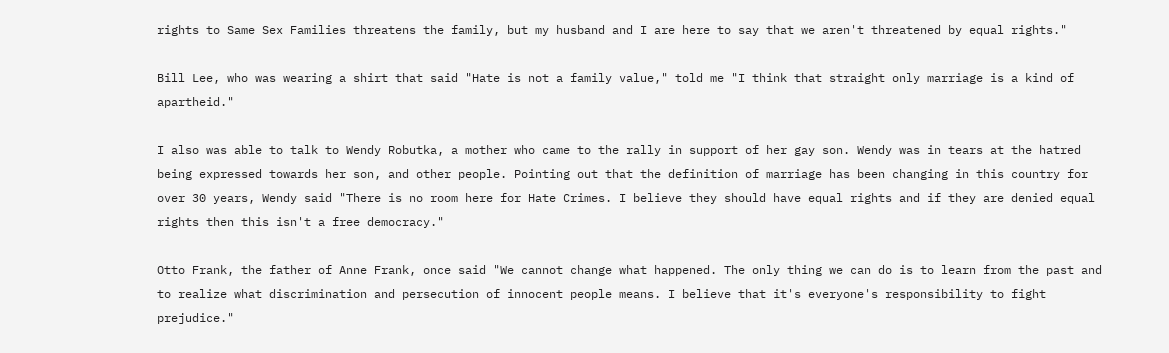rights to Same Sex Families threatens the family, but my husband and I are here to say that we aren't threatened by equal rights."

Bill Lee, who was wearing a shirt that said "Hate is not a family value," told me "I think that straight only marriage is a kind of apartheid."

I also was able to talk to Wendy Robutka, a mother who came to the rally in support of her gay son. Wendy was in tears at the hatred being expressed towards her son, and other people. Pointing out that the definition of marriage has been changing in this country for over 30 years, Wendy said "There is no room here for Hate Crimes. I believe they should have equal rights and if they are denied equal rights then this isn't a free democracy."

Otto Frank, the father of Anne Frank, once said "We cannot change what happened. The only thing we can do is to learn from the past and to realize what discrimination and persecution of innocent people means. I believe that it's everyone's responsibility to fight prejudice."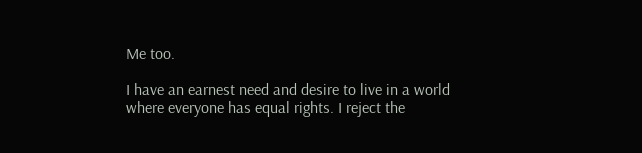Me too.

I have an earnest need and desire to live in a world where everyone has equal rights. I reject the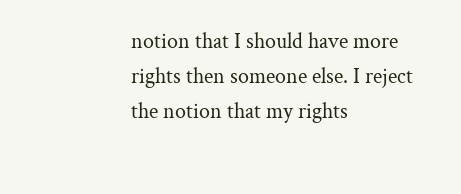notion that I should have more rights then someone else. I reject the notion that my rights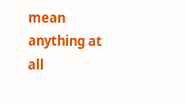mean anything at all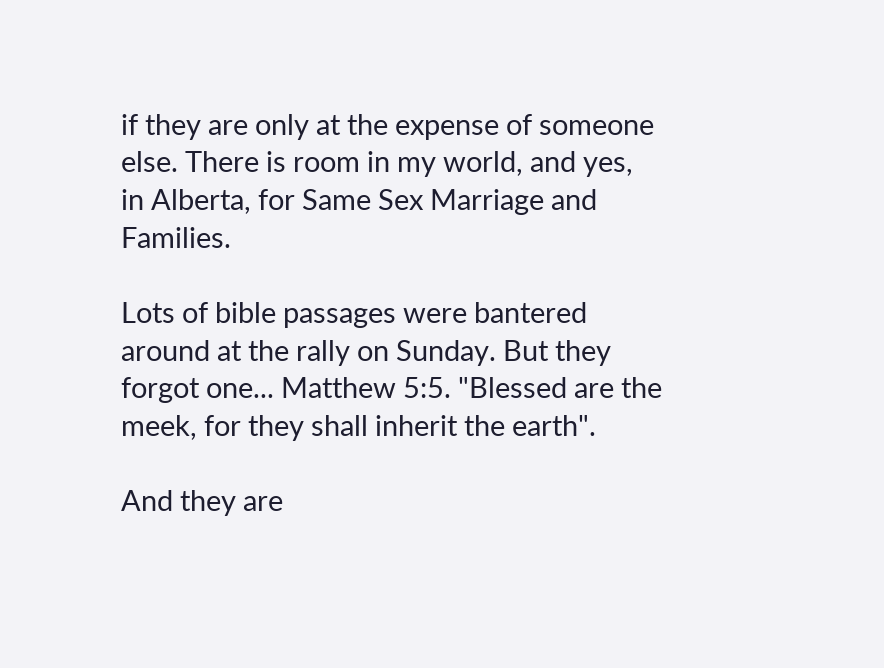if they are only at the expense of someone else. There is room in my world, and yes, in Alberta, for Same Sex Marriage and Families.

Lots of bible passages were bantered around at the rally on Sunday. But they forgot one... Matthew 5:5. "Blessed are the meek, for they shall inherit the earth".

And they are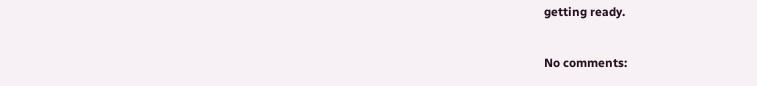getting ready.

No comments: